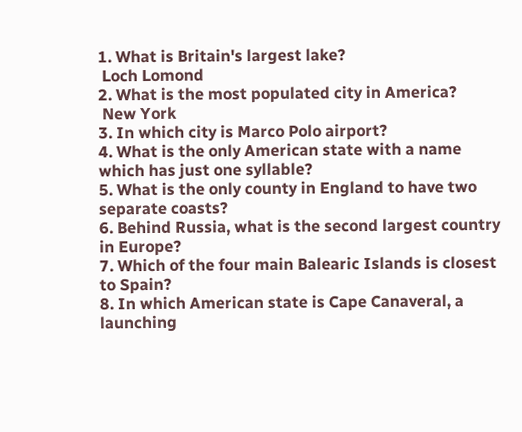1. What is Britain's largest lake?
 Loch Lomond
2. What is the most populated city in America?
 New York
3. In which city is Marco Polo airport?
4. What is the only American state with a name which has just one syllable?
5. What is the only county in England to have two separate coasts?
6. Behind Russia, what is the second largest country in Europe?
7. Which of the four main Balearic Islands is closest to Spain?
8. In which American state is Cape Canaveral, a launching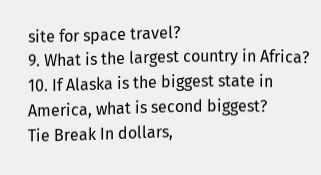site for space travel?
9. What is the largest country in Africa?
10. If Alaska is the biggest state in America, what is second biggest?
Tie Break In dollars,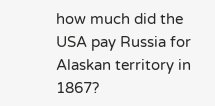how much did the USA pay Russia for Alaskan territory in 1867?